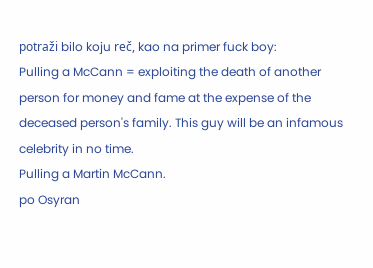potraži bilo koju reč, kao na primer fuck boy:
Pulling a McCann = exploiting the death of another person for money and fame at the expense of the deceased person's family. This guy will be an infamous celebrity in no time.
Pulling a Martin McCann.
po Osyran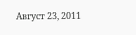Август 23, 2011